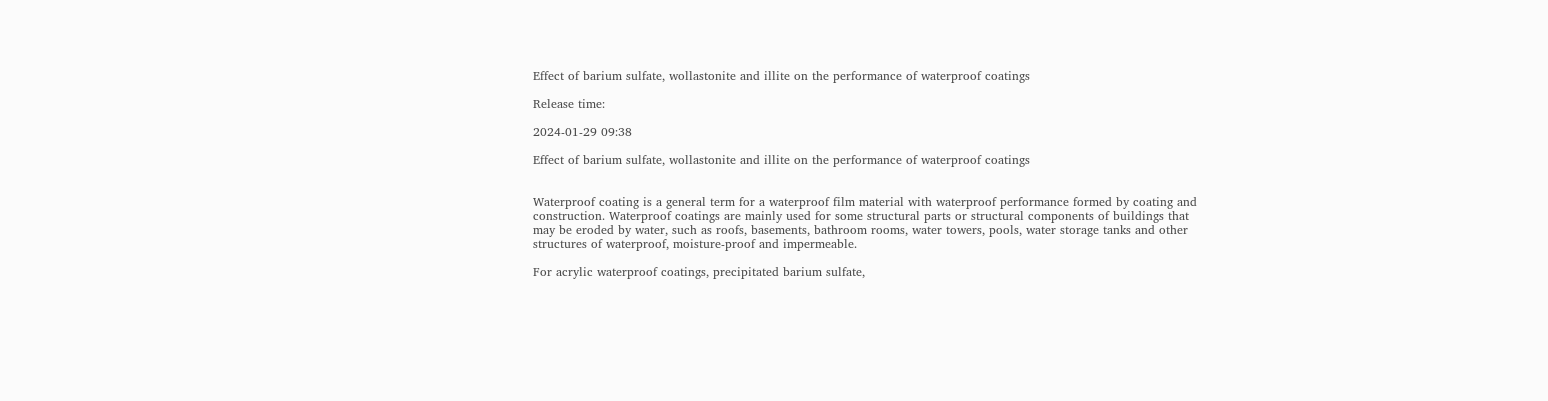Effect of barium sulfate, wollastonite and illite on the performance of waterproof coatings

Release time:

2024-01-29 09:38

Effect of barium sulfate, wollastonite and illite on the performance of waterproof coatings


Waterproof coating is a general term for a waterproof film material with waterproof performance formed by coating and construction. Waterproof coatings are mainly used for some structural parts or structural components of buildings that may be eroded by water, such as roofs, basements, bathroom rooms, water towers, pools, water storage tanks and other structures of waterproof, moisture-proof and impermeable.

For acrylic waterproof coatings, precipitated barium sulfate,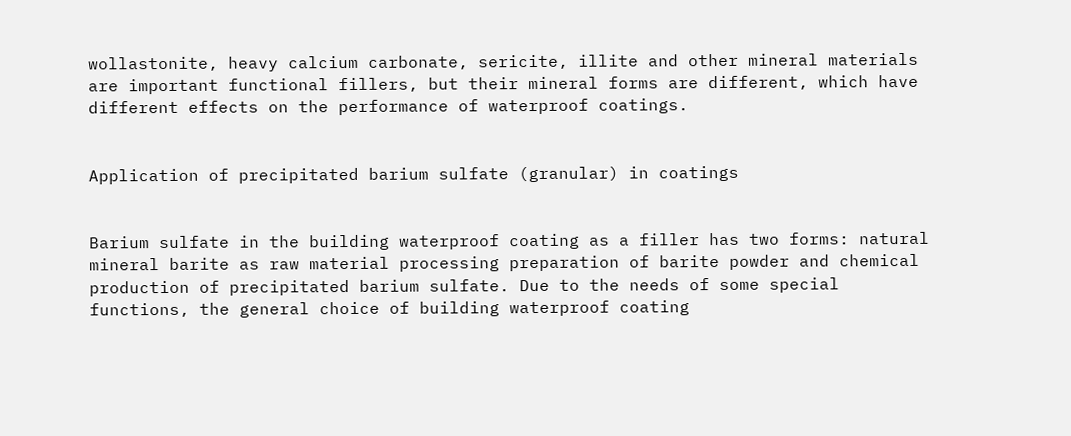wollastonite, heavy calcium carbonate, sericite, illite and other mineral materials are important functional fillers, but their mineral forms are different, which have different effects on the performance of waterproof coatings.


Application of precipitated barium sulfate (granular) in coatings


Barium sulfate in the building waterproof coating as a filler has two forms: natural mineral barite as raw material processing preparation of barite powder and chemical production of precipitated barium sulfate. Due to the needs of some special functions, the general choice of building waterproof coating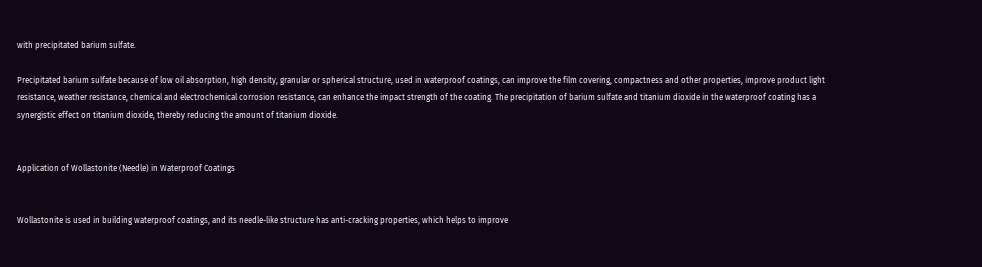with precipitated barium sulfate.

Precipitated barium sulfate because of low oil absorption, high density, granular or spherical structure, used in waterproof coatings, can improve the film covering, compactness and other properties, improve product light resistance, weather resistance, chemical and electrochemical corrosion resistance, can enhance the impact strength of the coating. The precipitation of barium sulfate and titanium dioxide in the waterproof coating has a synergistic effect on titanium dioxide, thereby reducing the amount of titanium dioxide.


Application of Wollastonite (Needle) in Waterproof Coatings


Wollastonite is used in building waterproof coatings, and its needle-like structure has anti-cracking properties, which helps to improve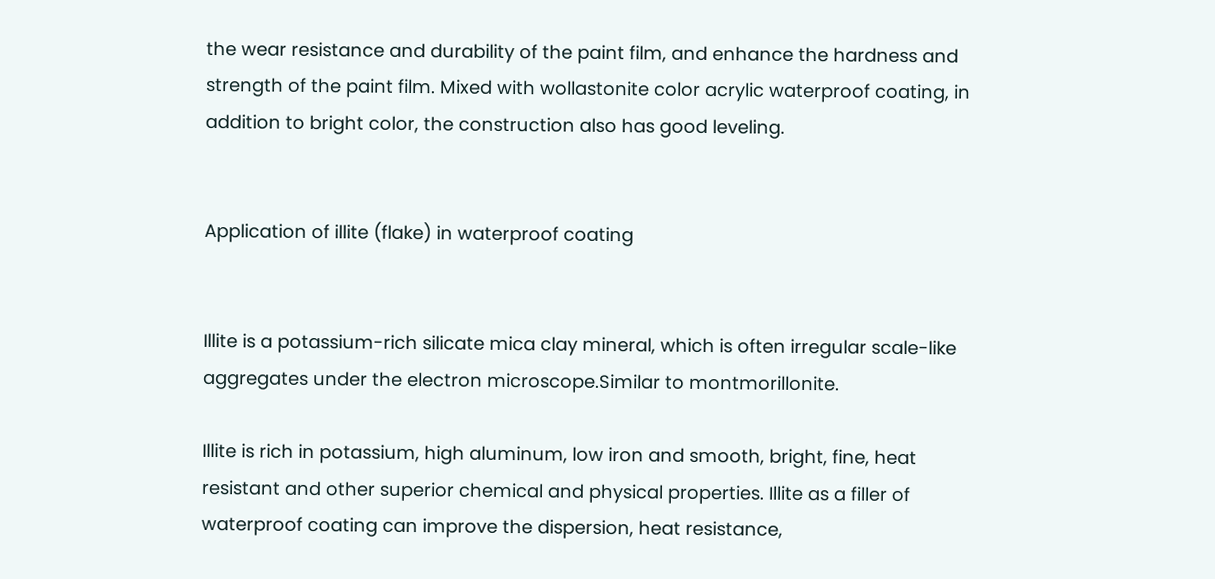the wear resistance and durability of the paint film, and enhance the hardness and strength of the paint film. Mixed with wollastonite color acrylic waterproof coating, in addition to bright color, the construction also has good leveling.


Application of illite (flake) in waterproof coating


Illite is a potassium-rich silicate mica clay mineral, which is often irregular scale-like aggregates under the electron microscope.Similar to montmorillonite.

Illite is rich in potassium, high aluminum, low iron and smooth, bright, fine, heat resistant and other superior chemical and physical properties. Illite as a filler of waterproof coating can improve the dispersion, heat resistance,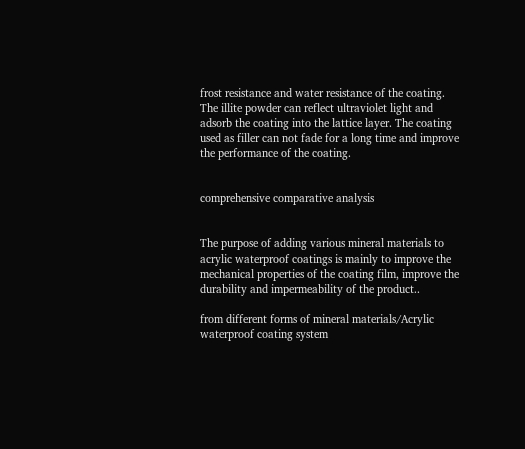frost resistance and water resistance of the coating. The illite powder can reflect ultraviolet light and adsorb the coating into the lattice layer. The coating used as filler can not fade for a long time and improve the performance of the coating.


comprehensive comparative analysis


The purpose of adding various mineral materials to acrylic waterproof coatings is mainly to improve the mechanical properties of the coating film, improve the durability and impermeability of the product..

from different forms of mineral materials/Acrylic waterproof coating system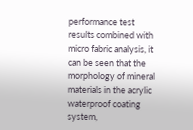performance test results combined with micro fabric analysis, it can be seen that the morphology of mineral materials in the acrylic waterproof coating system,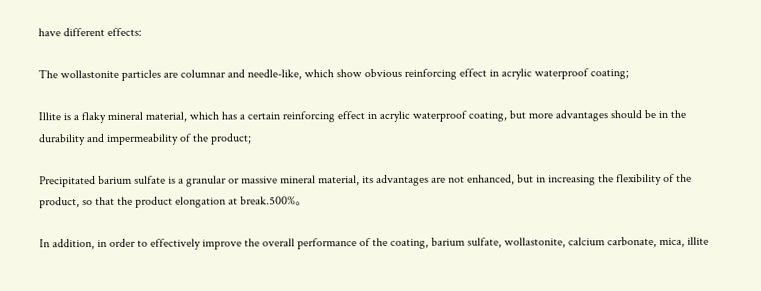have different effects:

The wollastonite particles are columnar and needle-like, which show obvious reinforcing effect in acrylic waterproof coating;

Illite is a flaky mineral material, which has a certain reinforcing effect in acrylic waterproof coating, but more advantages should be in the durability and impermeability of the product;

Precipitated barium sulfate is a granular or massive mineral material, its advantages are not enhanced, but in increasing the flexibility of the product, so that the product elongation at break.500%。

In addition, in order to effectively improve the overall performance of the coating, barium sulfate, wollastonite, calcium carbonate, mica, illite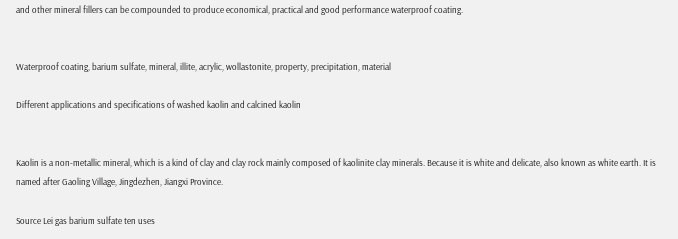and other mineral fillers can be compounded to produce economical, practical and good performance waterproof coating.


Waterproof coating, barium sulfate, mineral, illite, acrylic, wollastonite, property, precipitation, material

Different applications and specifications of washed kaolin and calcined kaolin


Kaolin is a non-metallic mineral, which is a kind of clay and clay rock mainly composed of kaolinite clay minerals. Because it is white and delicate, also known as white earth. It is named after Gaoling Village, Jingdezhen, Jiangxi Province.

Source Lei gas barium sulfate ten uses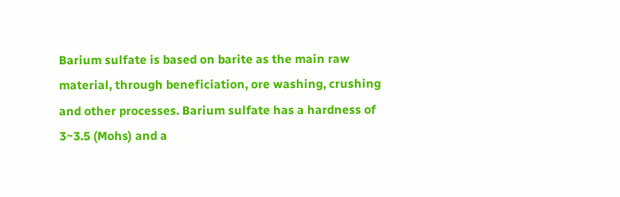Barium sulfate is based on barite as the main raw material, through beneficiation, ore washing, crushing and other processes. Barium sulfate has a hardness of 3~3.5 (Mohs) and a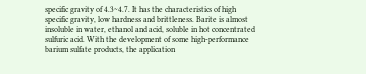specific gravity of 4.3~4.7. It has the characteristics of high specific gravity, low hardness and brittleness. Barite is almost insoluble in water, ethanol and acid, soluble in hot concentrated sulfuric acid. With the development of some high-performance barium sulfate products, the application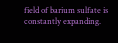field of barium sulfate is constantly expanding.